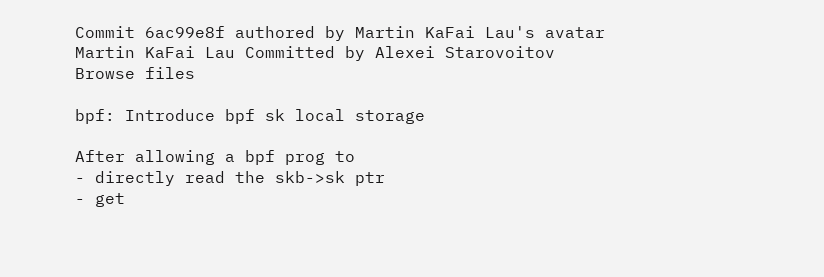Commit 6ac99e8f authored by Martin KaFai Lau's avatar Martin KaFai Lau Committed by Alexei Starovoitov
Browse files

bpf: Introduce bpf sk local storage

After allowing a bpf prog to
- directly read the skb->sk ptr
- get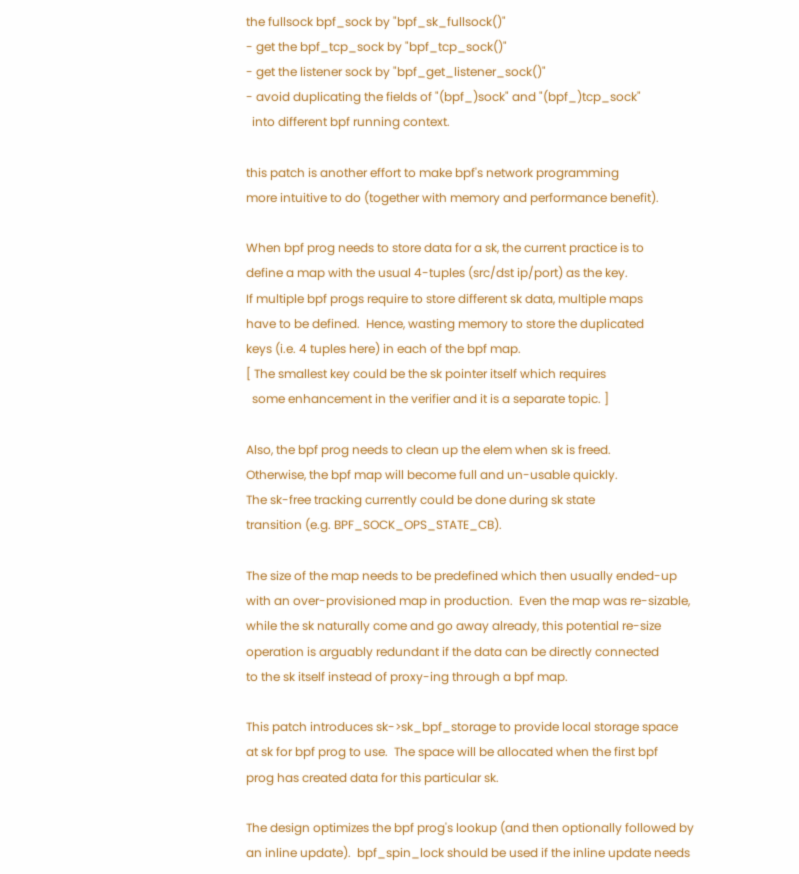the fullsock bpf_sock by "bpf_sk_fullsock()"
- get the bpf_tcp_sock by "bpf_tcp_sock()"
- get the listener sock by "bpf_get_listener_sock()"
- avoid duplicating the fields of "(bpf_)sock" and "(bpf_)tcp_sock"
  into different bpf running context.

this patch is another effort to make bpf's network programming
more intuitive to do (together with memory and performance benefit).

When bpf prog needs to store data for a sk, the current practice is to
define a map with the usual 4-tuples (src/dst ip/port) as the key.
If multiple bpf progs require to store different sk data, multiple maps
have to be defined.  Hence, wasting memory to store the duplicated
keys (i.e. 4 tuples here) in each of the bpf map.
[ The smallest key could be the sk pointer itself which requires
  some enhancement in the verifier and it is a separate topic. ]

Also, the bpf prog needs to clean up the elem when sk is freed.
Otherwise, the bpf map will become full and un-usable quickly.
The sk-free tracking currently could be done during sk state
transition (e.g. BPF_SOCK_OPS_STATE_CB).

The size of the map needs to be predefined which then usually ended-up
with an over-provisioned map in production.  Even the map was re-sizable,
while the sk naturally come and go away already, this potential re-size
operation is arguably redundant if the data can be directly connected
to the sk itself instead of proxy-ing through a bpf map.

This patch introduces sk->sk_bpf_storage to provide local storage space
at sk for bpf prog to use.  The space will be allocated when the first bpf
prog has created data for this particular sk.

The design optimizes the bpf prog's lookup (and then optionally followed by
an inline update).  bpf_spin_lock should be used if the inline update needs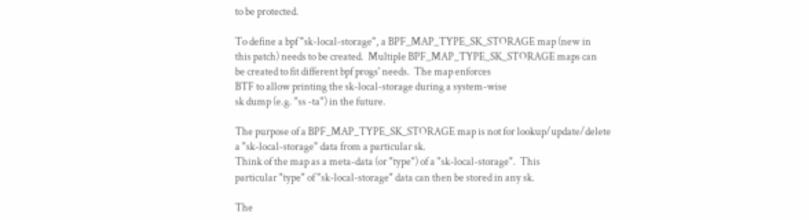to be protected.

To define a bpf "sk-local-storage", a BPF_MAP_TYPE_SK_STORAGE map (new in
this patch) needs to be created.  Multiple BPF_MAP_TYPE_SK_STORAGE maps can
be created to fit different bpf progs' needs.  The map enforces
BTF to allow printing the sk-local-storage during a system-wise
sk dump (e.g. "ss -ta") in the future.

The purpose of a BPF_MAP_TYPE_SK_STORAGE map is not for lookup/update/delete
a "sk-local-storage" data from a particular sk.
Think of the map as a meta-data (or "type") of a "sk-local-storage".  This
particular "type" of "sk-local-storage" data can then be stored in any sk.

The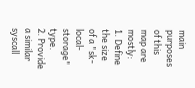main purposes of this map are mostly:
1. Define the size of a "sk-local-storage" type.
2. Provide a similar syscall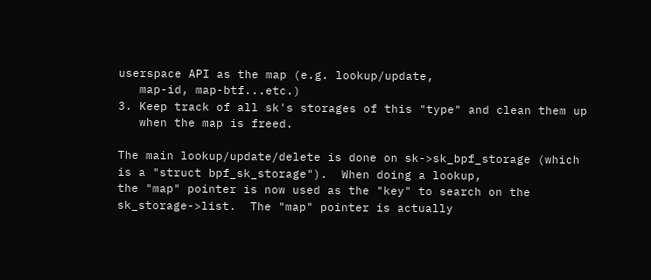userspace API as the map (e.g. lookup/update,
   map-id, map-btf...etc.)
3. Keep track of all sk's storages of this "type" and clean them up
   when the map is freed.

The main lookup/update/delete is done on sk->sk_bpf_storage (which
is a "struct bpf_sk_storage").  When doing a lookup,
the "map" pointer is now used as the "key" to search on the
sk_storage->list.  The "map" pointer is actually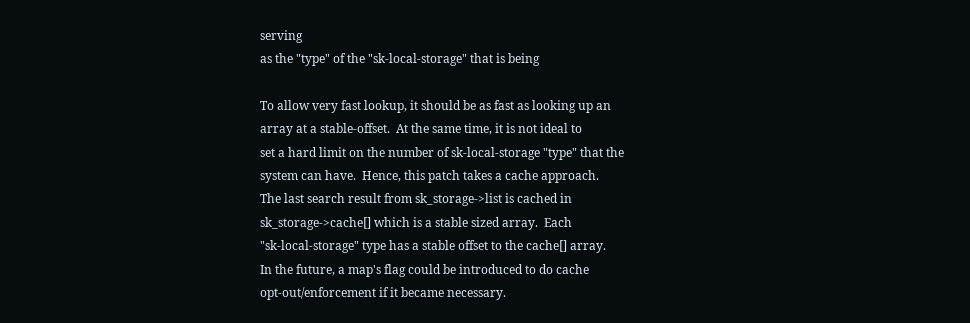serving
as the "type" of the "sk-local-storage" that is being

To allow very fast lookup, it should be as fast as looking up an
array at a stable-offset.  At the same time, it is not ideal to
set a hard limit on the number of sk-local-storage "type" that the
system can have.  Hence, this patch takes a cache approach.
The last search result from sk_storage->list is cached in
sk_storage->cache[] which is a stable sized array.  Each
"sk-local-storage" type has a stable offset to the cache[] array.
In the future, a map's flag could be introduced to do cache
opt-out/enforcement if it became necessary.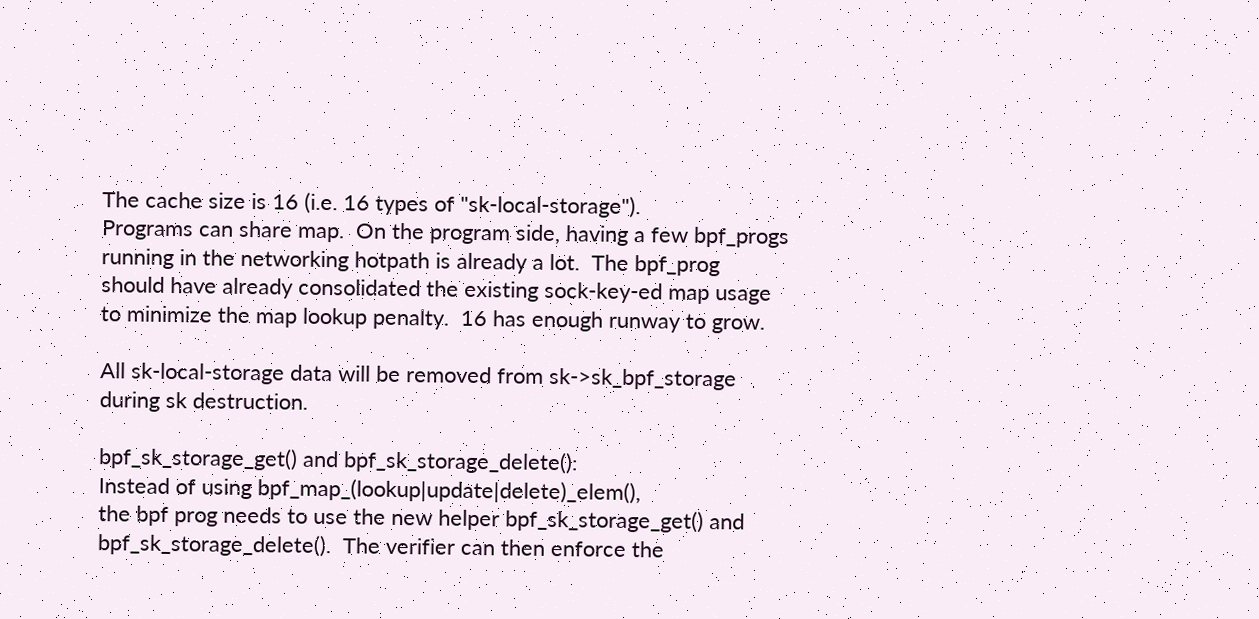The cache size is 16 (i.e. 16 types of "sk-local-storage").
Programs can share map.  On the program side, having a few bpf_progs
running in the networking hotpath is already a lot.  The bpf_prog
should have already consolidated the existing sock-key-ed map usage
to minimize the map lookup penalty.  16 has enough runway to grow.

All sk-local-storage data will be removed from sk->sk_bpf_storage
during sk destruction.

bpf_sk_storage_get() and bpf_sk_storage_delete():
Instead of using bpf_map_(lookup|update|delete)_elem(),
the bpf prog needs to use the new helper bpf_sk_storage_get() and
bpf_sk_storage_delete().  The verifier can then enforce the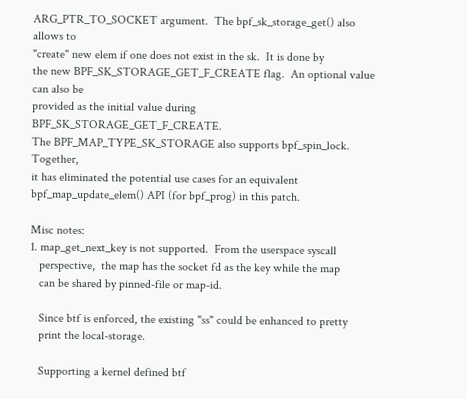ARG_PTR_TO_SOCKET argument.  The bpf_sk_storage_get() also allows to
"create" new elem if one does not exist in the sk.  It is done by
the new BPF_SK_STORAGE_GET_F_CREATE flag.  An optional value can also be
provided as the initial value during BPF_SK_STORAGE_GET_F_CREATE.
The BPF_MAP_TYPE_SK_STORAGE also supports bpf_spin_lock.  Together,
it has eliminated the potential use cases for an equivalent
bpf_map_update_elem() API (for bpf_prog) in this patch.

Misc notes:
1. map_get_next_key is not supported.  From the userspace syscall
   perspective,  the map has the socket fd as the key while the map
   can be shared by pinned-file or map-id.

   Since btf is enforced, the existing "ss" could be enhanced to pretty
   print the local-storage.

   Supporting a kernel defined btf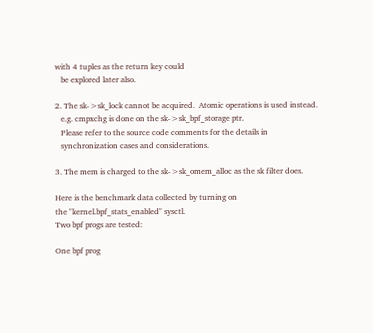with 4 tuples as the return key could
   be explored later also.

2. The sk->sk_lock cannot be acquired.  Atomic operations is used instead.
   e.g. cmpxchg is done on the sk->sk_bpf_storage ptr.
   Please refer to the source code comments for the details in
   synchronization cases and considerations.

3. The mem is charged to the sk->sk_omem_alloc as the sk filter does.

Here is the benchmark data collected by turning on
the "kernel.bpf_stats_enabled" sysctl.
Two bpf progs are tested:

One bpf prog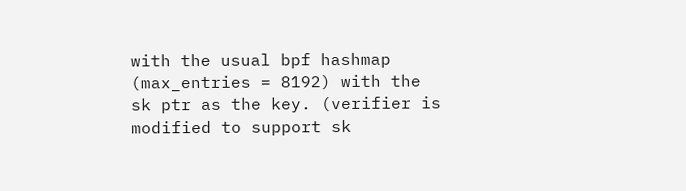with the usual bpf hashmap (max_entries = 8192) with the
sk ptr as the key. (verifier is modified to support sk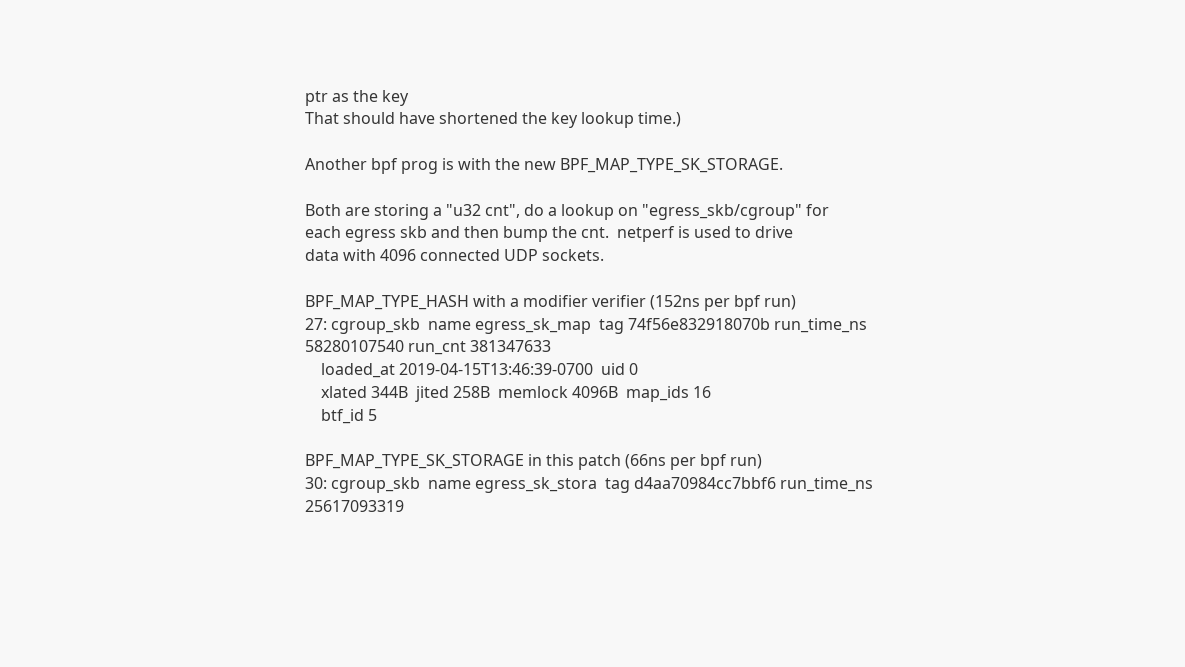ptr as the key
That should have shortened the key lookup time.)

Another bpf prog is with the new BPF_MAP_TYPE_SK_STORAGE.

Both are storing a "u32 cnt", do a lookup on "egress_skb/cgroup" for
each egress skb and then bump the cnt.  netperf is used to drive
data with 4096 connected UDP sockets.

BPF_MAP_TYPE_HASH with a modifier verifier (152ns per bpf run)
27: cgroup_skb  name egress_sk_map  tag 74f56e832918070b run_time_ns 58280107540 run_cnt 381347633
    loaded_at 2019-04-15T13:46:39-0700  uid 0
    xlated 344B  jited 258B  memlock 4096B  map_ids 16
    btf_id 5

BPF_MAP_TYPE_SK_STORAGE in this patch (66ns per bpf run)
30: cgroup_skb  name egress_sk_stora  tag d4aa70984cc7bbf6 run_time_ns 25617093319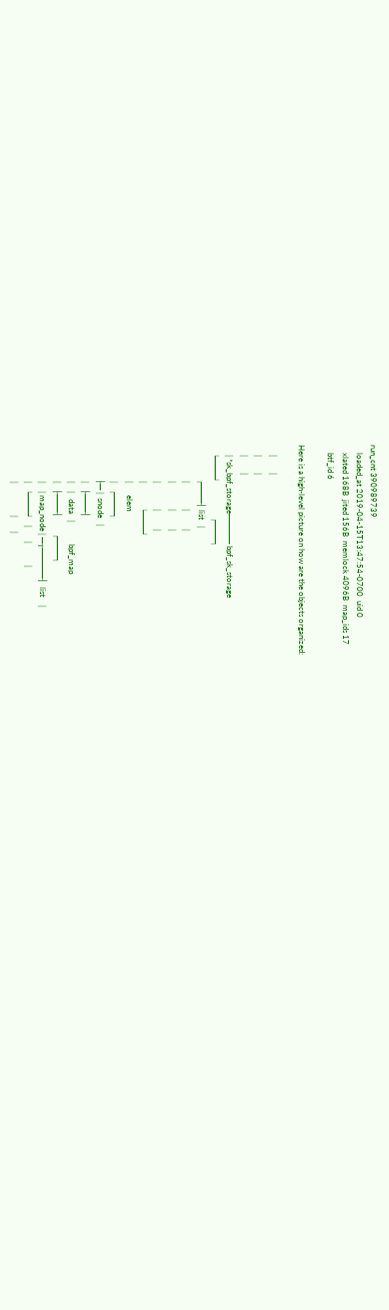run_cnt 390989739
    loaded_at 2019-04-15T13:47:54-0700  uid 0
    xlated 168B  jited 156B  memlock 4096B  map_ids 17
    btf_id 6

Here is a high-level picture on how are the objects organized:

    │      │
    │      │
    │      │
    │*sk_bpf_storage───── bpf_sk_storage
    └───┘                 ┌───┐
                 ┌───┤ list  │
                 │           │       │
                 │           │       │
                 │           │       │
                 │           └───┘
                 │     elem
                 │  ┌───┐
                 ├─│ snode  │
                 │  ├───┤
                 │  │  data  │          bpf_map
                 │  ├───┤        ┌───┐
                 │  │map_node│─┬─────┤  list   │
                 │  └───┘  │     │         │
                 │              │     │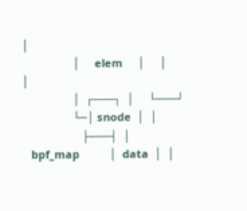│
                 │     elem     │     │         │
                 │  ┌───┐  │     └───┘
                 └─│ snode  │  │
                    ├───┤  │
   bpf_map          │  data  │  │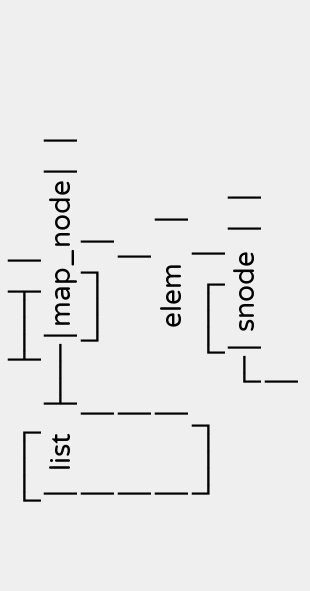┌───┐        ├───┤  │
 │  list   ├───│map_node│  │
 │         │        └───┘  │
 │         │                    │
 │         │           elem     │
 └───┘        ┌───┐  │
                 ┌─│ snode  │  │
                 │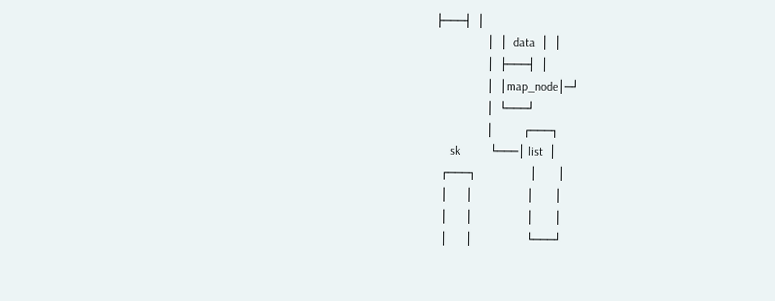├───┤  │
                 │  │  data  │  │
                 │  ├───┤  │
                 │  │map_node│─┘
                 │  └───┘
                 │          ┌───┐
     sk          └───│ list  │
  ┌───┐                  │       │
  │      │                  │       │
  │      │                  │       │
  │      │                  └───┘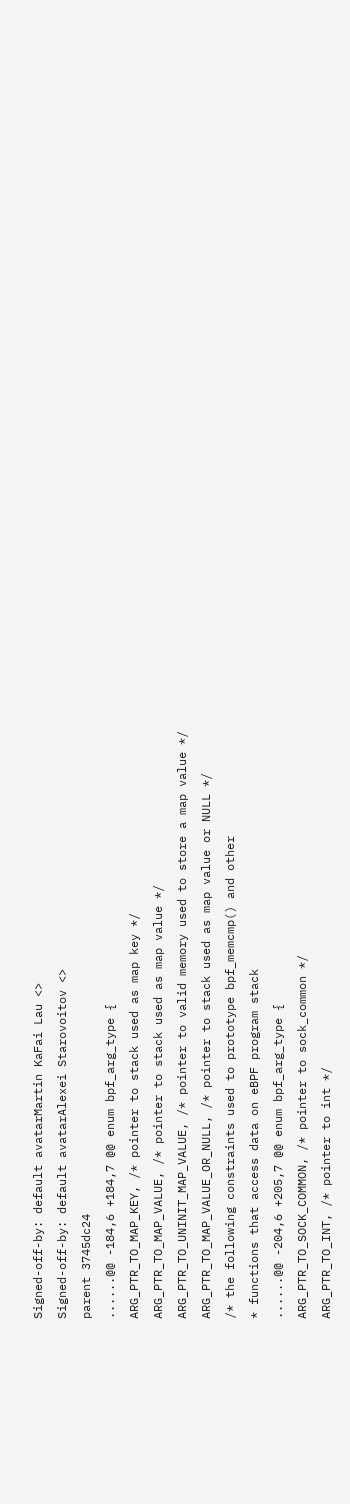Signed-off-by: default avatarMartin KaFai Lau <>
Signed-off-by: default avatarAlexei Starovoitov <>
parent 3745dc24
......@@ -184,6 +184,7 @@ enum bpf_arg_type {
ARG_PTR_TO_MAP_KEY, /* pointer to stack used as map key */
ARG_PTR_TO_MAP_VALUE, /* pointer to stack used as map value */
ARG_PTR_TO_UNINIT_MAP_VALUE, /* pointer to valid memory used to store a map value */
ARG_PTR_TO_MAP_VALUE_OR_NULL, /* pointer to stack used as map value or NULL */
/* the following constraints used to prototype bpf_memcmp() and other
* functions that access data on eBPF program stack
......@@ -204,6 +205,7 @@ enum bpf_arg_type {
ARG_PTR_TO_SOCK_COMMON, /* pointer to sock_common */
ARG_PTR_TO_INT, /* pointer to int */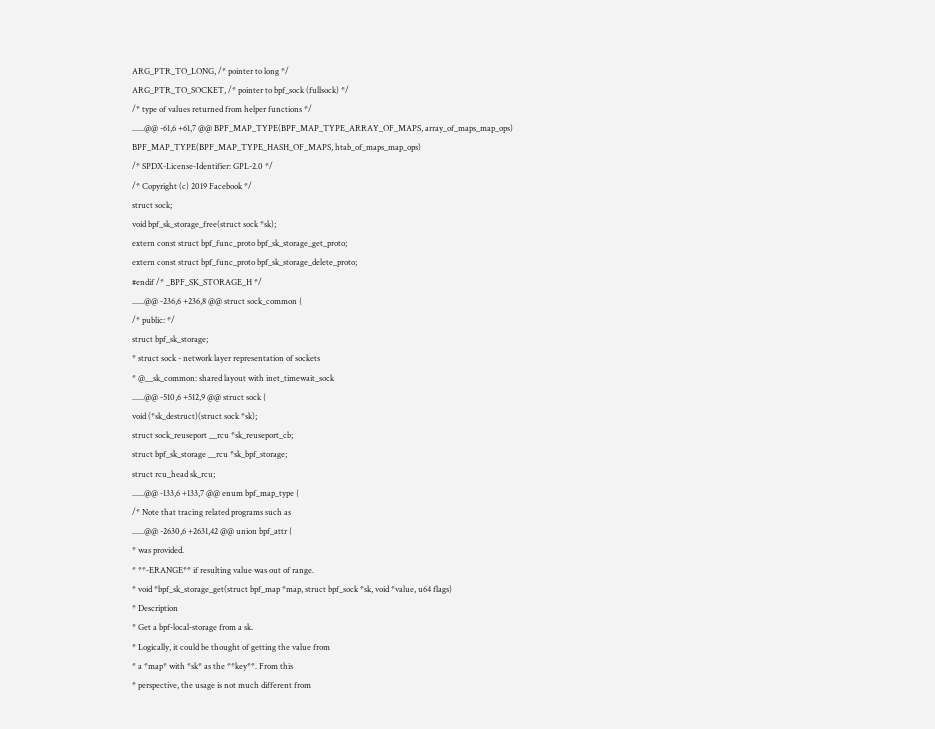ARG_PTR_TO_LONG, /* pointer to long */
ARG_PTR_TO_SOCKET, /* pointer to bpf_sock (fullsock) */
/* type of values returned from helper functions */
......@@ -61,6 +61,7 @@ BPF_MAP_TYPE(BPF_MAP_TYPE_ARRAY_OF_MAPS, array_of_maps_map_ops)
BPF_MAP_TYPE(BPF_MAP_TYPE_HASH_OF_MAPS, htab_of_maps_map_ops)
/* SPDX-License-Identifier: GPL-2.0 */
/* Copyright (c) 2019 Facebook */
struct sock;
void bpf_sk_storage_free(struct sock *sk);
extern const struct bpf_func_proto bpf_sk_storage_get_proto;
extern const struct bpf_func_proto bpf_sk_storage_delete_proto;
#endif /* _BPF_SK_STORAGE_H */
......@@ -236,6 +236,8 @@ struct sock_common {
/* public: */
struct bpf_sk_storage;
* struct sock - network layer representation of sockets
* @__sk_common: shared layout with inet_timewait_sock
......@@ -510,6 +512,9 @@ struct sock {
void (*sk_destruct)(struct sock *sk);
struct sock_reuseport __rcu *sk_reuseport_cb;
struct bpf_sk_storage __rcu *sk_bpf_storage;
struct rcu_head sk_rcu;
......@@ -133,6 +133,7 @@ enum bpf_map_type {
/* Note that tracing related programs such as
......@@ -2630,6 +2631,42 @@ union bpf_attr {
* was provided.
* **-ERANGE** if resulting value was out of range.
* void *bpf_sk_storage_get(struct bpf_map *map, struct bpf_sock *sk, void *value, u64 flags)
* Description
* Get a bpf-local-storage from a sk.
* Logically, it could be thought of getting the value from
* a *map* with *sk* as the **key**. From this
* perspective, the usage is not much different from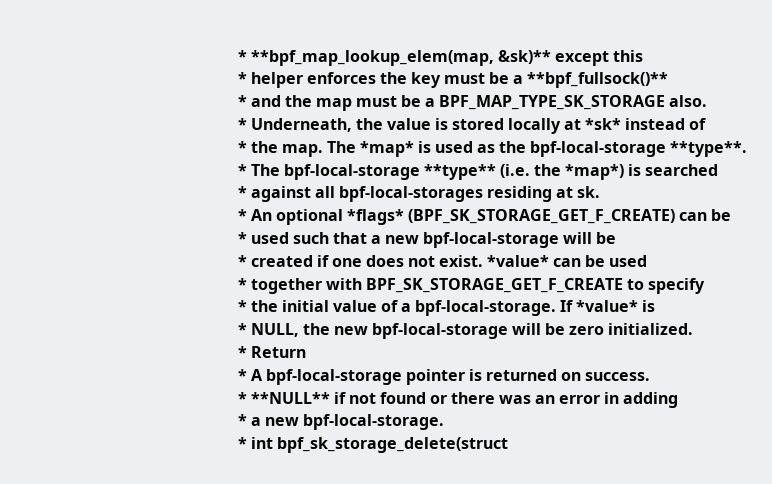* **bpf_map_lookup_elem(map, &sk)** except this
* helper enforces the key must be a **bpf_fullsock()**
* and the map must be a BPF_MAP_TYPE_SK_STORAGE also.
* Underneath, the value is stored locally at *sk* instead of
* the map. The *map* is used as the bpf-local-storage **type**.
* The bpf-local-storage **type** (i.e. the *map*) is searched
* against all bpf-local-storages residing at sk.
* An optional *flags* (BPF_SK_STORAGE_GET_F_CREATE) can be
* used such that a new bpf-local-storage will be
* created if one does not exist. *value* can be used
* together with BPF_SK_STORAGE_GET_F_CREATE to specify
* the initial value of a bpf-local-storage. If *value* is
* NULL, the new bpf-local-storage will be zero initialized.
* Return
* A bpf-local-storage pointer is returned on success.
* **NULL** if not found or there was an error in adding
* a new bpf-local-storage.
* int bpf_sk_storage_delete(struct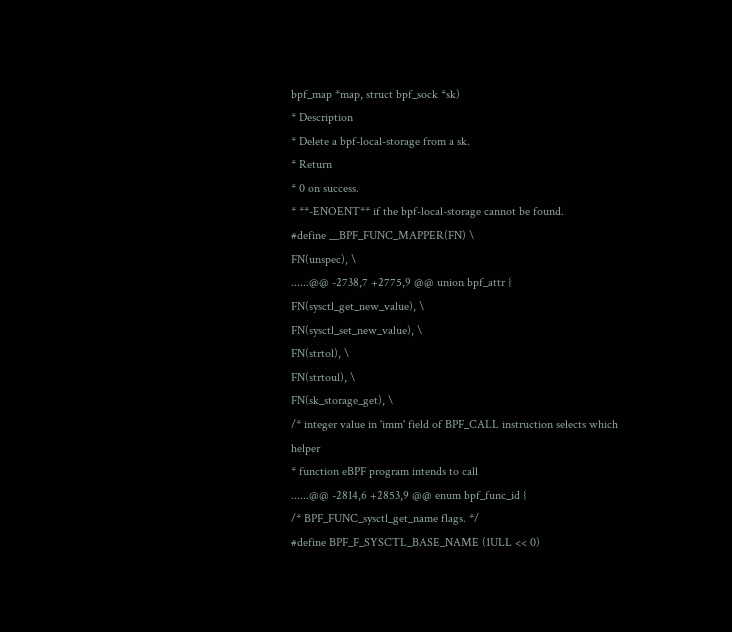bpf_map *map, struct bpf_sock *sk)
* Description
* Delete a bpf-local-storage from a sk.
* Return
* 0 on success.
* **-ENOENT** if the bpf-local-storage cannot be found.
#define __BPF_FUNC_MAPPER(FN) \
FN(unspec), \
......@@ -2738,7 +2775,9 @@ union bpf_attr {
FN(sysctl_get_new_value), \
FN(sysctl_set_new_value), \
FN(strtol), \
FN(strtoul), \
FN(sk_storage_get), \
/* integer value in 'imm' field of BPF_CALL instruction selects which helper
* function eBPF program intends to call
......@@ -2814,6 +2853,9 @@ enum bpf_func_id {
/* BPF_FUNC_sysctl_get_name flags. */
#define BPF_F_SYSCTL_BASE_NAME (1ULL << 0)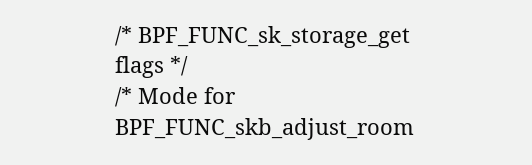/* BPF_FUNC_sk_storage_get flags */
/* Mode for BPF_FUNC_skb_adjust_room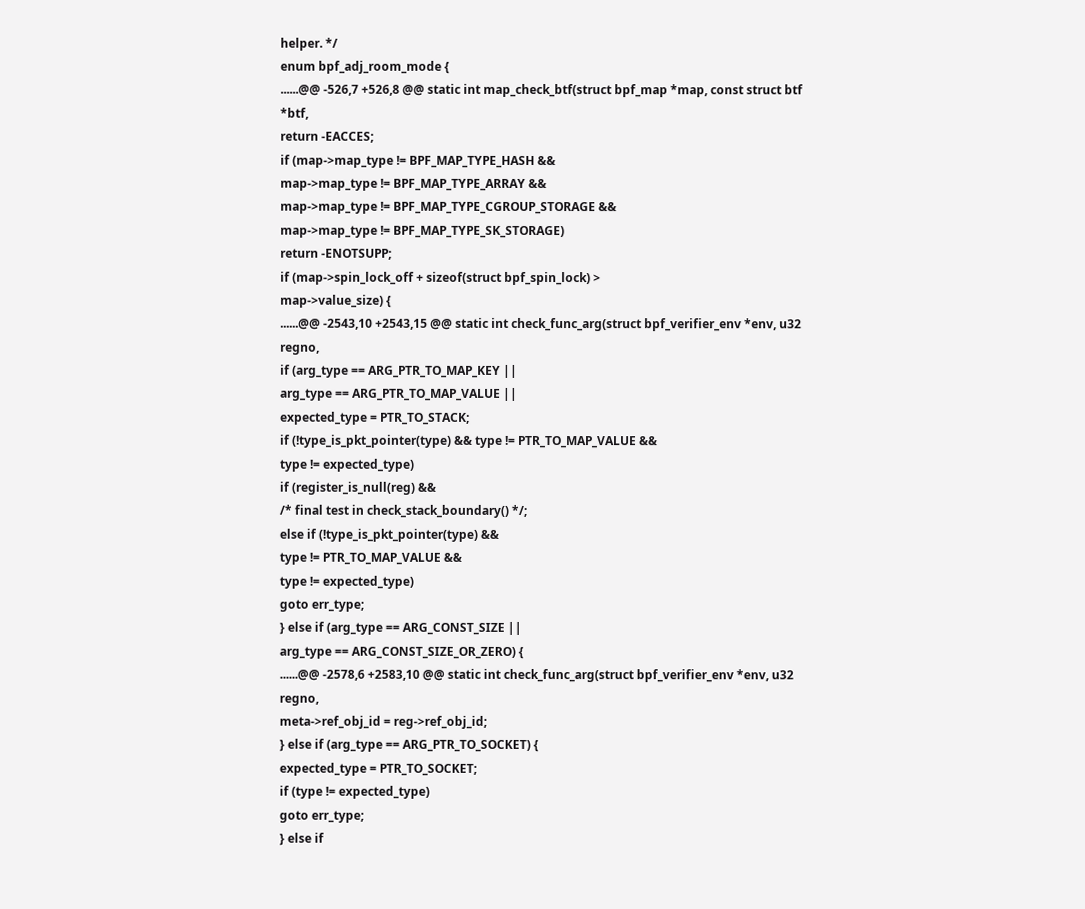helper. */
enum bpf_adj_room_mode {
......@@ -526,7 +526,8 @@ static int map_check_btf(struct bpf_map *map, const struct btf *btf,
return -EACCES;
if (map->map_type != BPF_MAP_TYPE_HASH &&
map->map_type != BPF_MAP_TYPE_ARRAY &&
map->map_type != BPF_MAP_TYPE_CGROUP_STORAGE &&
map->map_type != BPF_MAP_TYPE_SK_STORAGE)
return -ENOTSUPP;
if (map->spin_lock_off + sizeof(struct bpf_spin_lock) >
map->value_size) {
......@@ -2543,10 +2543,15 @@ static int check_func_arg(struct bpf_verifier_env *env, u32 regno,
if (arg_type == ARG_PTR_TO_MAP_KEY ||
arg_type == ARG_PTR_TO_MAP_VALUE ||
expected_type = PTR_TO_STACK;
if (!type_is_pkt_pointer(type) && type != PTR_TO_MAP_VALUE &&
type != expected_type)
if (register_is_null(reg) &&
/* final test in check_stack_boundary() */;
else if (!type_is_pkt_pointer(type) &&
type != PTR_TO_MAP_VALUE &&
type != expected_type)
goto err_type;
} else if (arg_type == ARG_CONST_SIZE ||
arg_type == ARG_CONST_SIZE_OR_ZERO) {
......@@ -2578,6 +2583,10 @@ static int check_func_arg(struct bpf_verifier_env *env, u32 regno,
meta->ref_obj_id = reg->ref_obj_id;
} else if (arg_type == ARG_PTR_TO_SOCKET) {
expected_type = PTR_TO_SOCKET;
if (type != expected_type)
goto err_type;
} else if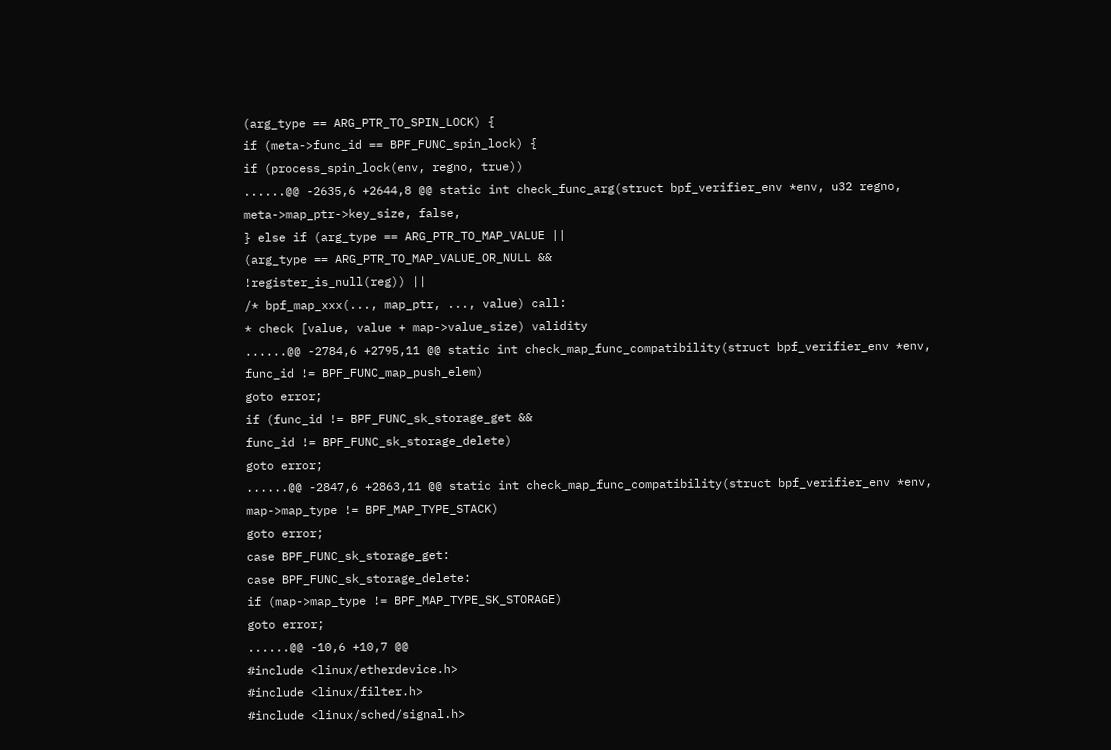(arg_type == ARG_PTR_TO_SPIN_LOCK) {
if (meta->func_id == BPF_FUNC_spin_lock) {
if (process_spin_lock(env, regno, true))
......@@ -2635,6 +2644,8 @@ static int check_func_arg(struct bpf_verifier_env *env, u32 regno,
meta->map_ptr->key_size, false,
} else if (arg_type == ARG_PTR_TO_MAP_VALUE ||
(arg_type == ARG_PTR_TO_MAP_VALUE_OR_NULL &&
!register_is_null(reg)) ||
/* bpf_map_xxx(..., map_ptr, ..., value) call:
* check [value, value + map->value_size) validity
......@@ -2784,6 +2795,11 @@ static int check_map_func_compatibility(struct bpf_verifier_env *env,
func_id != BPF_FUNC_map_push_elem)
goto error;
if (func_id != BPF_FUNC_sk_storage_get &&
func_id != BPF_FUNC_sk_storage_delete)
goto error;
......@@ -2847,6 +2863,11 @@ static int check_map_func_compatibility(struct bpf_verifier_env *env,
map->map_type != BPF_MAP_TYPE_STACK)
goto error;
case BPF_FUNC_sk_storage_get:
case BPF_FUNC_sk_storage_delete:
if (map->map_type != BPF_MAP_TYPE_SK_STORAGE)
goto error;
......@@ -10,6 +10,7 @@
#include <linux/etherdevice.h>
#include <linux/filter.h>
#include <linux/sched/signal.h>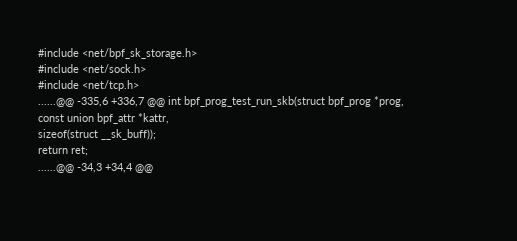#include <net/bpf_sk_storage.h>
#include <net/sock.h>
#include <net/tcp.h>
......@@ -335,6 +336,7 @@ int bpf_prog_test_run_skb(struct bpf_prog *prog, const union bpf_attr *kattr,
sizeof(struct __sk_buff));
return ret;
......@@ -34,3 +34,4 @@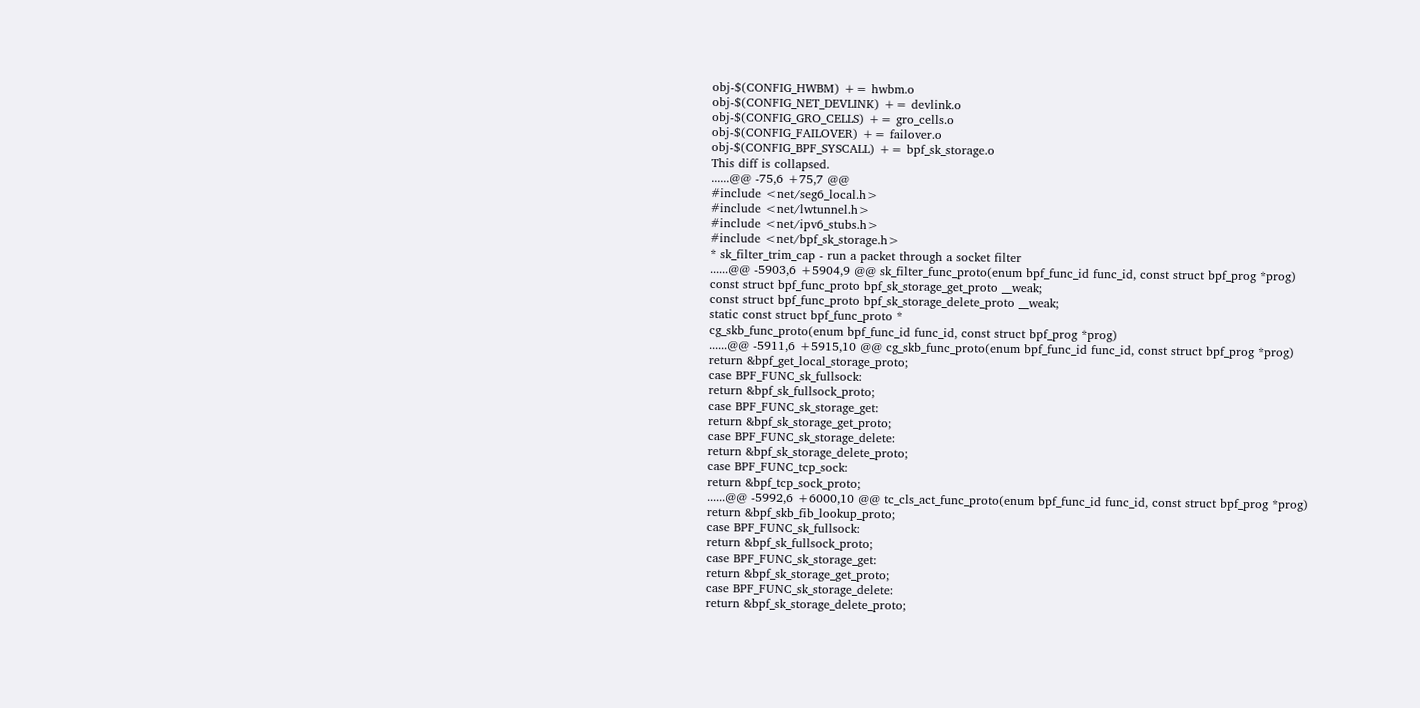obj-$(CONFIG_HWBM) += hwbm.o
obj-$(CONFIG_NET_DEVLINK) += devlink.o
obj-$(CONFIG_GRO_CELLS) += gro_cells.o
obj-$(CONFIG_FAILOVER) += failover.o
obj-$(CONFIG_BPF_SYSCALL) += bpf_sk_storage.o
This diff is collapsed.
......@@ -75,6 +75,7 @@
#include <net/seg6_local.h>
#include <net/lwtunnel.h>
#include <net/ipv6_stubs.h>
#include <net/bpf_sk_storage.h>
* sk_filter_trim_cap - run a packet through a socket filter
......@@ -5903,6 +5904,9 @@ sk_filter_func_proto(enum bpf_func_id func_id, const struct bpf_prog *prog)
const struct bpf_func_proto bpf_sk_storage_get_proto __weak;
const struct bpf_func_proto bpf_sk_storage_delete_proto __weak;
static const struct bpf_func_proto *
cg_skb_func_proto(enum bpf_func_id func_id, const struct bpf_prog *prog)
......@@ -5911,6 +5915,10 @@ cg_skb_func_proto(enum bpf_func_id func_id, const struct bpf_prog *prog)
return &bpf_get_local_storage_proto;
case BPF_FUNC_sk_fullsock:
return &bpf_sk_fullsock_proto;
case BPF_FUNC_sk_storage_get:
return &bpf_sk_storage_get_proto;
case BPF_FUNC_sk_storage_delete:
return &bpf_sk_storage_delete_proto;
case BPF_FUNC_tcp_sock:
return &bpf_tcp_sock_proto;
......@@ -5992,6 +6000,10 @@ tc_cls_act_func_proto(enum bpf_func_id func_id, const struct bpf_prog *prog)
return &bpf_skb_fib_lookup_proto;
case BPF_FUNC_sk_fullsock:
return &bpf_sk_fullsock_proto;
case BPF_FUNC_sk_storage_get:
return &bpf_sk_storage_get_proto;
case BPF_FUNC_sk_storage_delete:
return &bpf_sk_storage_delete_proto;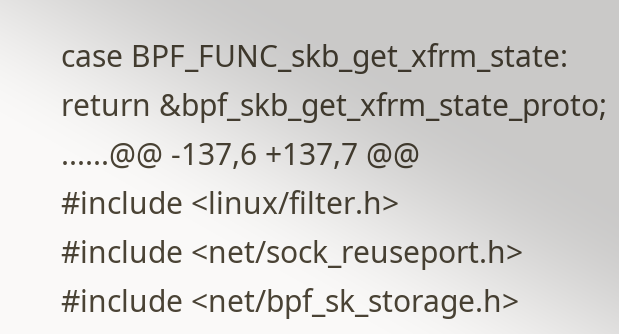case BPF_FUNC_skb_get_xfrm_state:
return &bpf_skb_get_xfrm_state_proto;
......@@ -137,6 +137,7 @@
#include <linux/filter.h>
#include <net/sock_reuseport.h>
#include <net/bpf_sk_storage.h>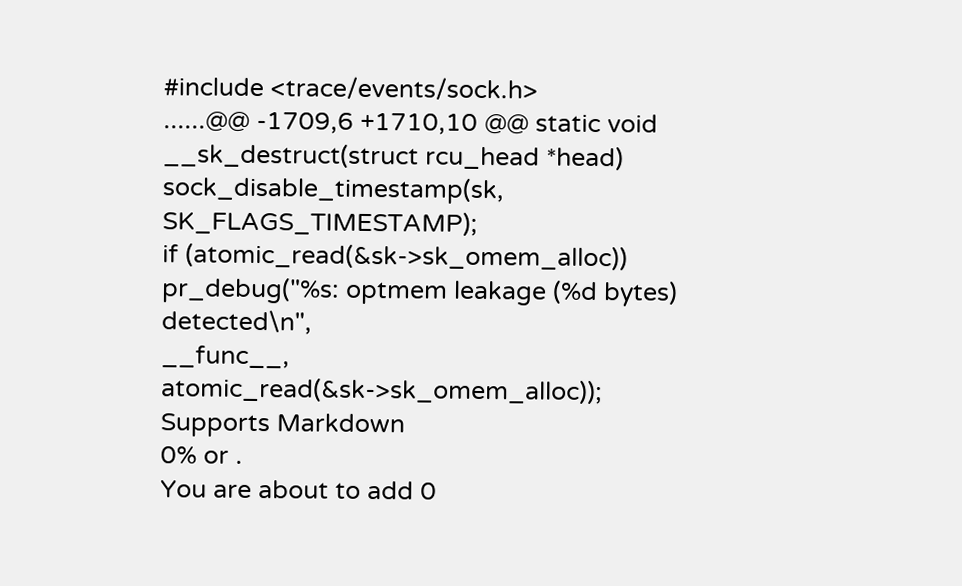#include <trace/events/sock.h>
......@@ -1709,6 +1710,10 @@ static void __sk_destruct(struct rcu_head *head)
sock_disable_timestamp(sk, SK_FLAGS_TIMESTAMP);
if (atomic_read(&sk->sk_omem_alloc))
pr_debug("%s: optmem leakage (%d bytes) detected\n",
__func__, atomic_read(&sk->sk_omem_alloc));
Supports Markdown
0% or .
You are about to add 0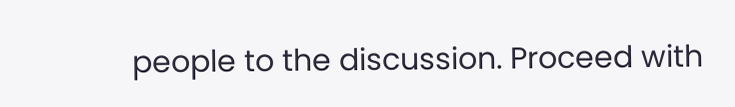people to the discussion. Proceed with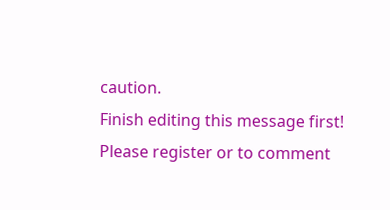caution.
Finish editing this message first!
Please register or to comment